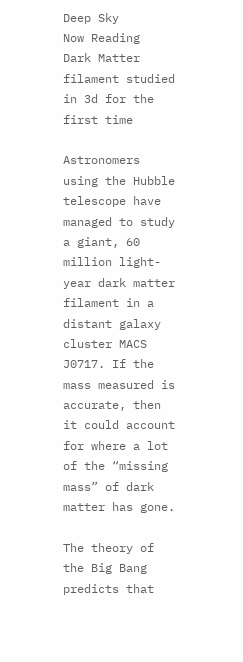Deep Sky
Now Reading
Dark Matter filament studied in 3d for the first time

Astronomers using the Hubble telescope have managed to study a giant, 60 million light-year dark matter filament in a distant galaxy cluster MACS J0717. If the mass measured is accurate, then it could account for where a lot of the “missing mass” of dark matter has gone.

The theory of the Big Bang predicts that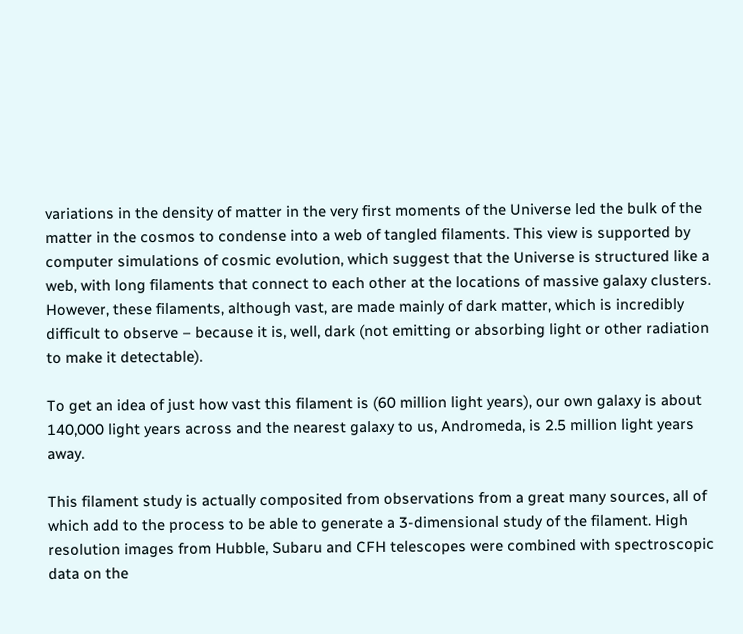variations in the density of matter in the very first moments of the Universe led the bulk of the matter in the cosmos to condense into a web of tangled filaments. This view is supported by computer simulations of cosmic evolution, which suggest that the Universe is structured like a web, with long filaments that connect to each other at the locations of massive galaxy clusters. However, these filaments, although vast, are made mainly of dark matter, which is incredibly difficult to observe – because it is, well, dark (not emitting or absorbing light or other radiation to make it detectable).

To get an idea of just how vast this filament is (60 million light years), our own galaxy is about 140,000 light years across and the nearest galaxy to us, Andromeda, is 2.5 million light years away.

This filament study is actually composited from observations from a great many sources, all of which add to the process to be able to generate a 3-dimensional study of the filament. High resolution images from Hubble, Subaru and CFH telescopes were combined with spectroscopic data on the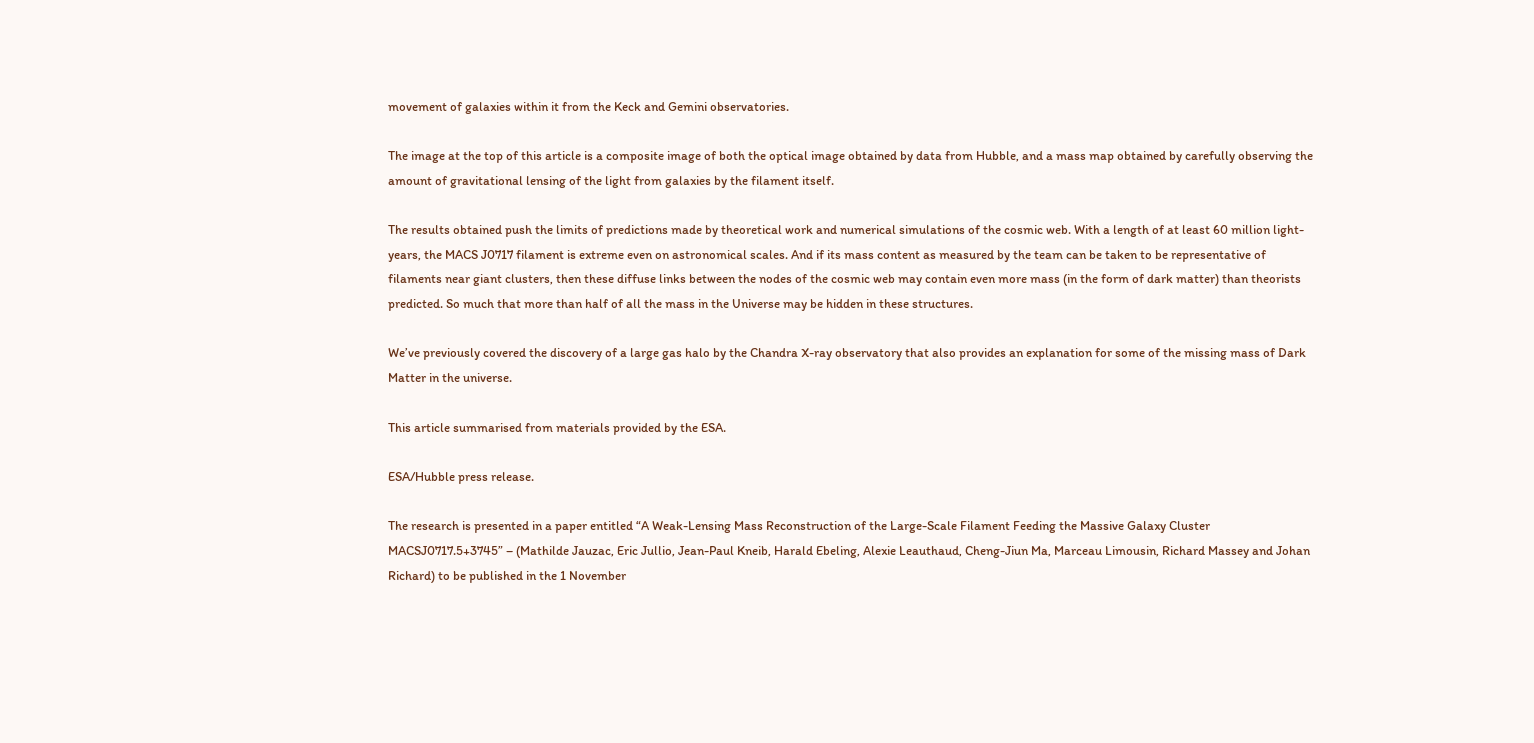movement of galaxies within it from the Keck and Gemini observatories.

The image at the top of this article is a composite image of both the optical image obtained by data from Hubble, and a mass map obtained by carefully observing the amount of gravitational lensing of the light from galaxies by the filament itself.

The results obtained push the limits of predictions made by theoretical work and numerical simulations of the cosmic web. With a length of at least 60 million light-years, the MACS J0717 filament is extreme even on astronomical scales. And if its mass content as measured by the team can be taken to be representative of filaments near giant clusters, then these diffuse links between the nodes of the cosmic web may contain even more mass (in the form of dark matter) than theorists predicted. So much that more than half of all the mass in the Universe may be hidden in these structures.

We’ve previously covered the discovery of a large gas halo by the Chandra X-ray observatory that also provides an explanation for some of the missing mass of Dark Matter in the universe.

This article summarised from materials provided by the ESA.

ESA/Hubble press release.

The research is presented in a paper entitled “A Weak-Lensing Mass Reconstruction of the Large-Scale Filament Feeding the Massive Galaxy Cluster MACSJ0717.5+3745” – (Mathilde Jauzac, Eric Jullio, Jean-Paul Kneib, Harald Ebeling, Alexie Leauthaud, Cheng-Jiun Ma, Marceau Limousin, Richard Massey and Johan Richard) to be published in the 1 November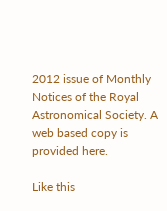2012 issue of Monthly Notices of the Royal Astronomical Society. A web based copy is provided here.

Like this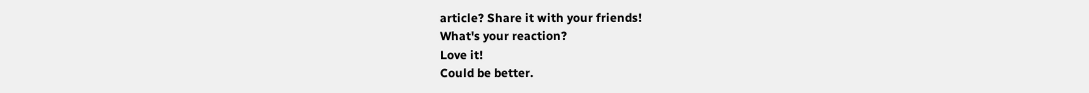article? Share it with your friends!
What's your reaction?
Love it!
Could be better.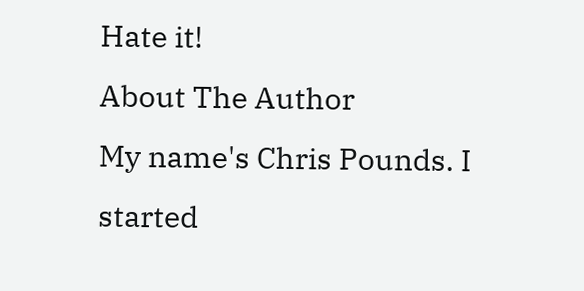Hate it!
About The Author
My name's Chris Pounds. I started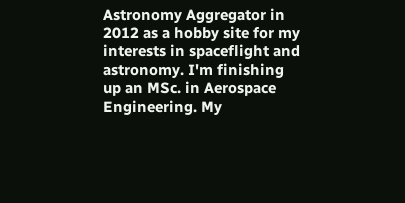Astronomy Aggregator in 2012 as a hobby site for my interests in spaceflight and astronomy. I'm finishing up an MSc. in Aerospace Engineering. My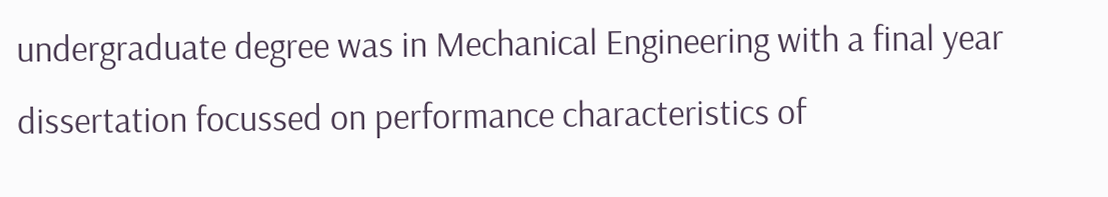undergraduate degree was in Mechanical Engineering with a final year dissertation focussed on performance characteristics of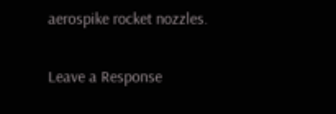aerospike rocket nozzles.

Leave a Response